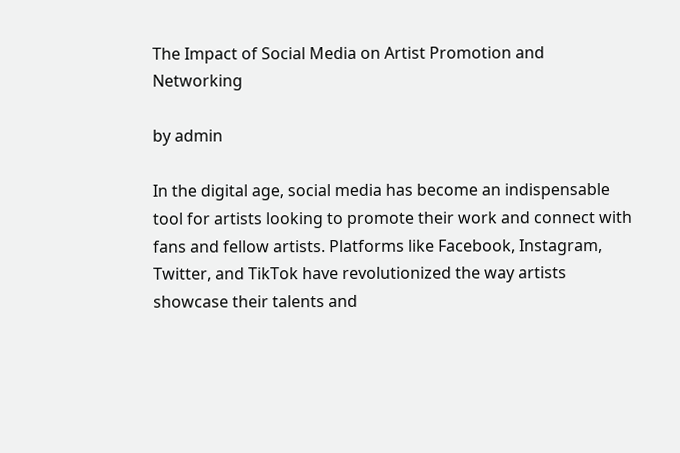The Impact of Social Media on Artist Promotion and Networking

by admin

In the digital age, social media has become an indispensable tool for artists looking to promote their work and connect with fans and fellow artists. Platforms like Facebook, Instagram, Twitter, and TikTok have revolutionized the way artists showcase their talents and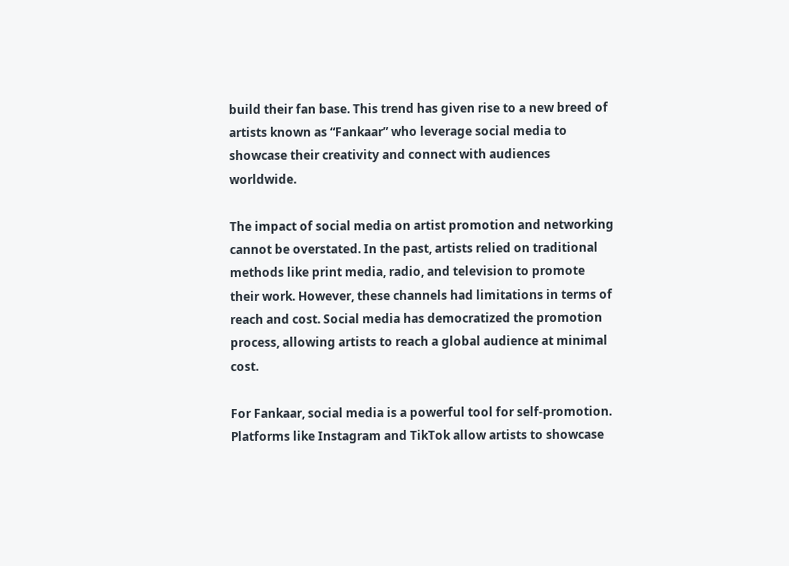build their fan base. This trend has given rise to a new breed of artists known as “Fankaar” who leverage social media to showcase their creativity and connect with audiences worldwide.

The impact of social media on artist promotion and networking cannot be overstated. In the past, artists relied on traditional methods like print media, radio, and television to promote their work. However, these channels had limitations in terms of reach and cost. Social media has democratized the promotion process, allowing artists to reach a global audience at minimal cost.

For Fankaar, social media is a powerful tool for self-promotion. Platforms like Instagram and TikTok allow artists to showcase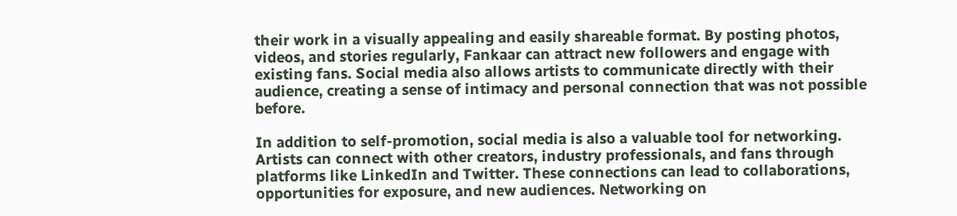their work in a visually appealing and easily shareable format. By posting photos, videos, and stories regularly, Fankaar can attract new followers and engage with existing fans. Social media also allows artists to communicate directly with their audience, creating a sense of intimacy and personal connection that was not possible before.

In addition to self-promotion, social media is also a valuable tool for networking. Artists can connect with other creators, industry professionals, and fans through platforms like LinkedIn and Twitter. These connections can lead to collaborations, opportunities for exposure, and new audiences. Networking on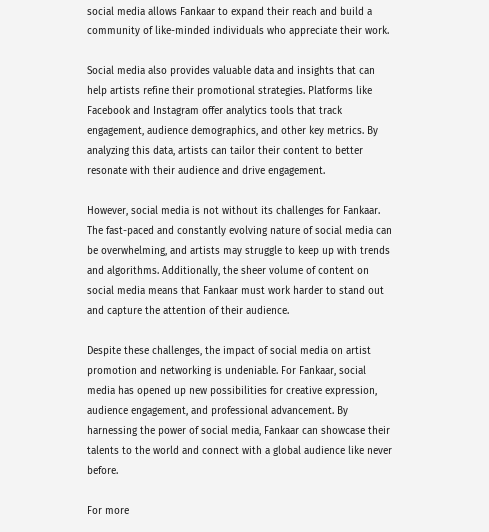social media allows Fankaar to expand their reach and build a community of like-minded individuals who appreciate their work.

Social media also provides valuable data and insights that can help artists refine their promotional strategies. Platforms like Facebook and Instagram offer analytics tools that track engagement, audience demographics, and other key metrics. By analyzing this data, artists can tailor their content to better resonate with their audience and drive engagement.

However, social media is not without its challenges for Fankaar. The fast-paced and constantly evolving nature of social media can be overwhelming, and artists may struggle to keep up with trends and algorithms. Additionally, the sheer volume of content on social media means that Fankaar must work harder to stand out and capture the attention of their audience.

Despite these challenges, the impact of social media on artist promotion and networking is undeniable. For Fankaar, social media has opened up new possibilities for creative expression, audience engagement, and professional advancement. By harnessing the power of social media, Fankaar can showcase their talents to the world and connect with a global audience like never before.

For more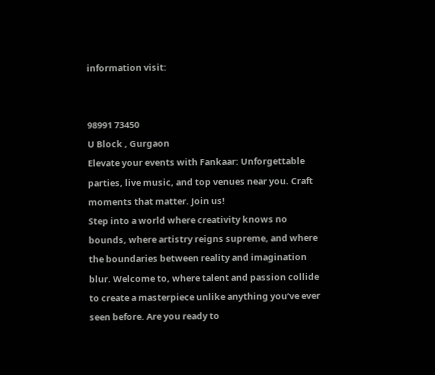information visit:


98991 73450
U Block , Gurgaon
Elevate your events with Fankaar: Unforgettable parties, live music, and top venues near you. Craft moments that matter. Join us!
Step into a world where creativity knows no bounds, where artistry reigns supreme, and where the boundaries between reality and imagination blur. Welcome to, where talent and passion collide to create a masterpiece unlike anything you’ve ever seen before. Are you ready to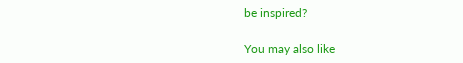be inspired?

You may also like